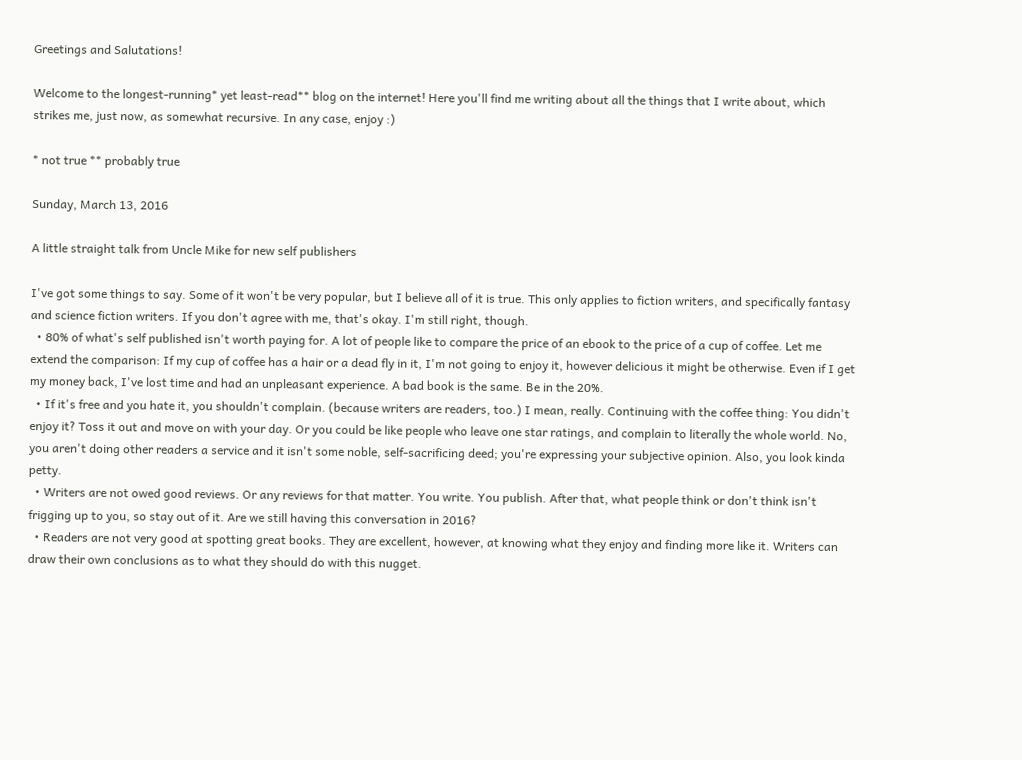Greetings and Salutations!

Welcome to the longest-running* yet least-read** blog on the internet! Here you'll find me writing about all the things that I write about, which strikes me, just now, as somewhat recursive. In any case, enjoy :)

* not true ** probably true

Sunday, March 13, 2016

A little straight talk from Uncle Mike for new self publishers

I've got some things to say. Some of it won't be very popular, but I believe all of it is true. This only applies to fiction writers, and specifically fantasy and science fiction writers. If you don't agree with me, that's okay. I'm still right, though.
  • 80% of what's self published isn't worth paying for. A lot of people like to compare the price of an ebook to the price of a cup of coffee. Let me extend the comparison: If my cup of coffee has a hair or a dead fly in it, I'm not going to enjoy it, however delicious it might be otherwise. Even if I get my money back, I've lost time and had an unpleasant experience. A bad book is the same. Be in the 20%.
  • If it's free and you hate it, you shouldn't complain. (because writers are readers, too.) I mean, really. Continuing with the coffee thing: You didn't enjoy it? Toss it out and move on with your day. Or you could be like people who leave one star ratings, and complain to literally the whole world. No, you aren't doing other readers a service and it isn't some noble, self-sacrificing deed; you're expressing your subjective opinion. Also, you look kinda petty.
  • Writers are not owed good reviews. Or any reviews for that matter. You write. You publish. After that, what people think or don't think isn't frigging up to you, so stay out of it. Are we still having this conversation in 2016?
  • Readers are not very good at spotting great books. They are excellent, however, at knowing what they enjoy and finding more like it. Writers can draw their own conclusions as to what they should do with this nugget.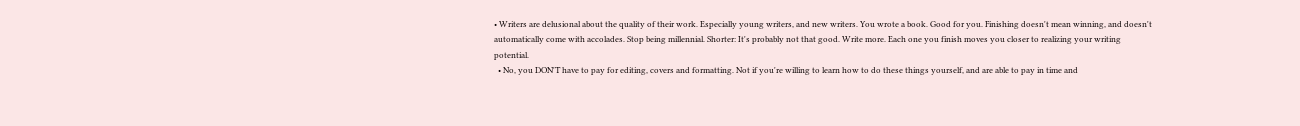• Writers are delusional about the quality of their work. Especially young writers, and new writers. You wrote a book. Good for you. Finishing doesn't mean winning, and doesn't automatically come with accolades. Stop being millennial. Shorter: It's probably not that good. Write more. Each one you finish moves you closer to realizing your writing potential.
  • No, you DON'T have to pay for editing, covers and formatting. Not if you're willing to learn how to do these things yourself, and are able to pay in time and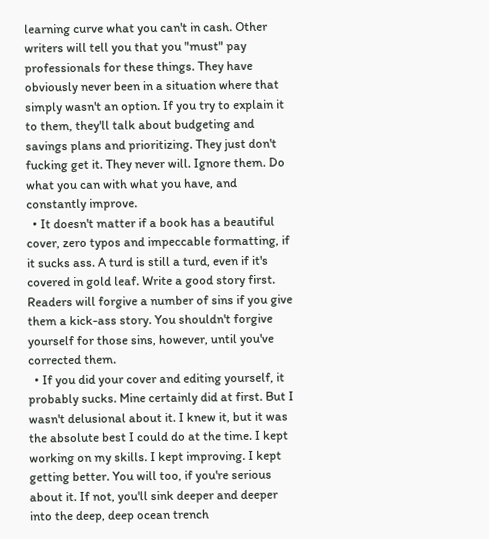learning curve what you can't in cash. Other writers will tell you that you "must" pay professionals for these things. They have obviously never been in a situation where that simply wasn't an option. If you try to explain it to them, they'll talk about budgeting and savings plans and prioritizing. They just don't fucking get it. They never will. Ignore them. Do what you can with what you have, and constantly improve.
  • It doesn't matter if a book has a beautiful cover, zero typos and impeccable formatting, if it sucks ass. A turd is still a turd, even if it's covered in gold leaf. Write a good story first. Readers will forgive a number of sins if you give them a kick-ass story. You shouldn't forgive yourself for those sins, however, until you've corrected them.
  • If you did your cover and editing yourself, it probably sucks. Mine certainly did at first. But I wasn't delusional about it. I knew it, but it was the absolute best I could do at the time. I kept working on my skills. I kept improving. I kept getting better. You will too, if you're serious about it. If not, you'll sink deeper and deeper into the deep, deep ocean trench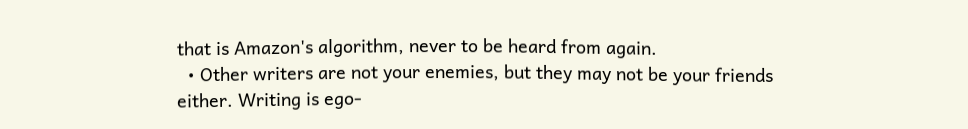that is Amazon's algorithm, never to be heard from again.
  • Other writers are not your enemies, but they may not be your friends either. Writing is ego-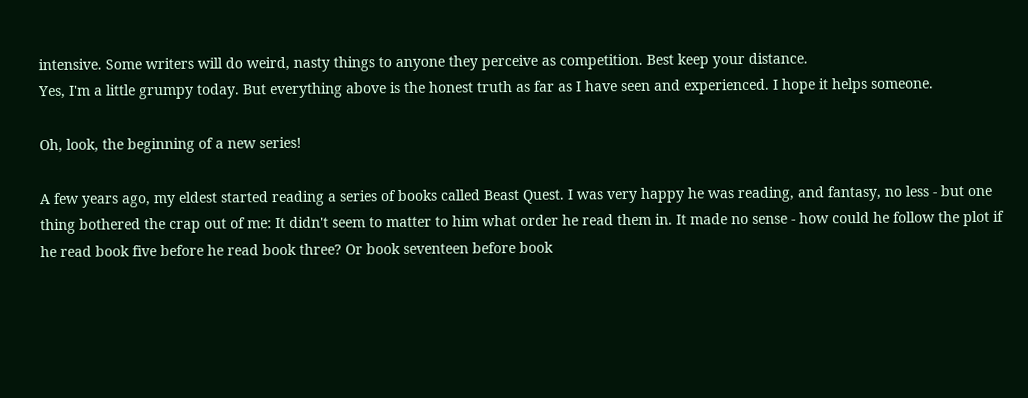intensive. Some writers will do weird, nasty things to anyone they perceive as competition. Best keep your distance.
Yes, I'm a little grumpy today. But everything above is the honest truth as far as I have seen and experienced. I hope it helps someone.

Oh, look, the beginning of a new series!

A few years ago, my eldest started reading a series of books called Beast Quest. I was very happy he was reading, and fantasy, no less - but one thing bothered the crap out of me: It didn't seem to matter to him what order he read them in. It made no sense - how could he follow the plot if he read book five before he read book three? Or book seventeen before book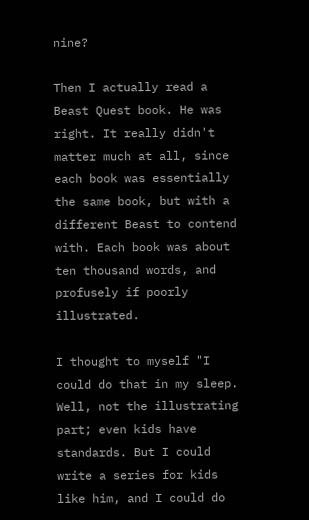nine?

Then I actually read a Beast Quest book. He was right. It really didn't matter much at all, since each book was essentially the same book, but with a different Beast to contend with. Each book was about ten thousand words, and profusely if poorly illustrated.

I thought to myself "I could do that in my sleep. Well, not the illustrating part; even kids have standards. But I could write a series for kids like him, and I could do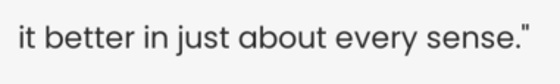it better in just about every sense."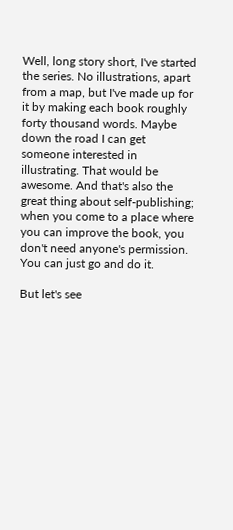Well, long story short, I've started the series. No illustrations, apart from a map, but I've made up for it by making each book roughly forty thousand words. Maybe down the road I can get someone interested in illustrating. That would be awesome. And that's also the great thing about self-publishing; when you come to a place where you can improve the book, you don't need anyone's permission. You can just go and do it.

But let's see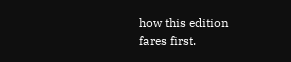how this edition fares first.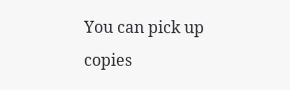You can pick up copies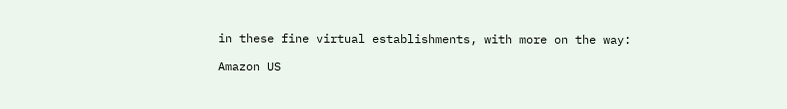in these fine virtual establishments, with more on the way:

Amazon US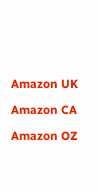Amazon UK

Amazon CA

Amazon OZ